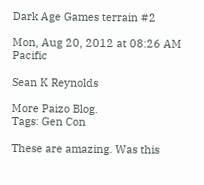Dark Age Games terrain #2

Mon, Aug 20, 2012 at 08:26 AM Pacific

Sean K Reynolds

More Paizo Blog.
Tags: Gen Con

These are amazing. Was this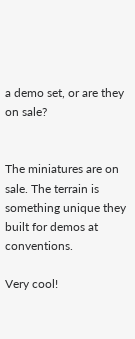a demo set, or are they on sale?


The miniatures are on sale. The terrain is something unique they built for demos at conventions.

Very cool!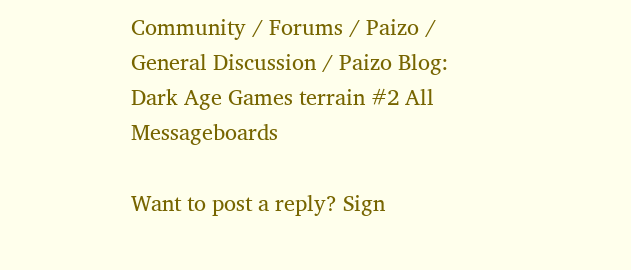Community / Forums / Paizo / General Discussion / Paizo Blog: Dark Age Games terrain #2 All Messageboards

Want to post a reply? Sign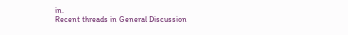in.
Recent threads in General Discussion